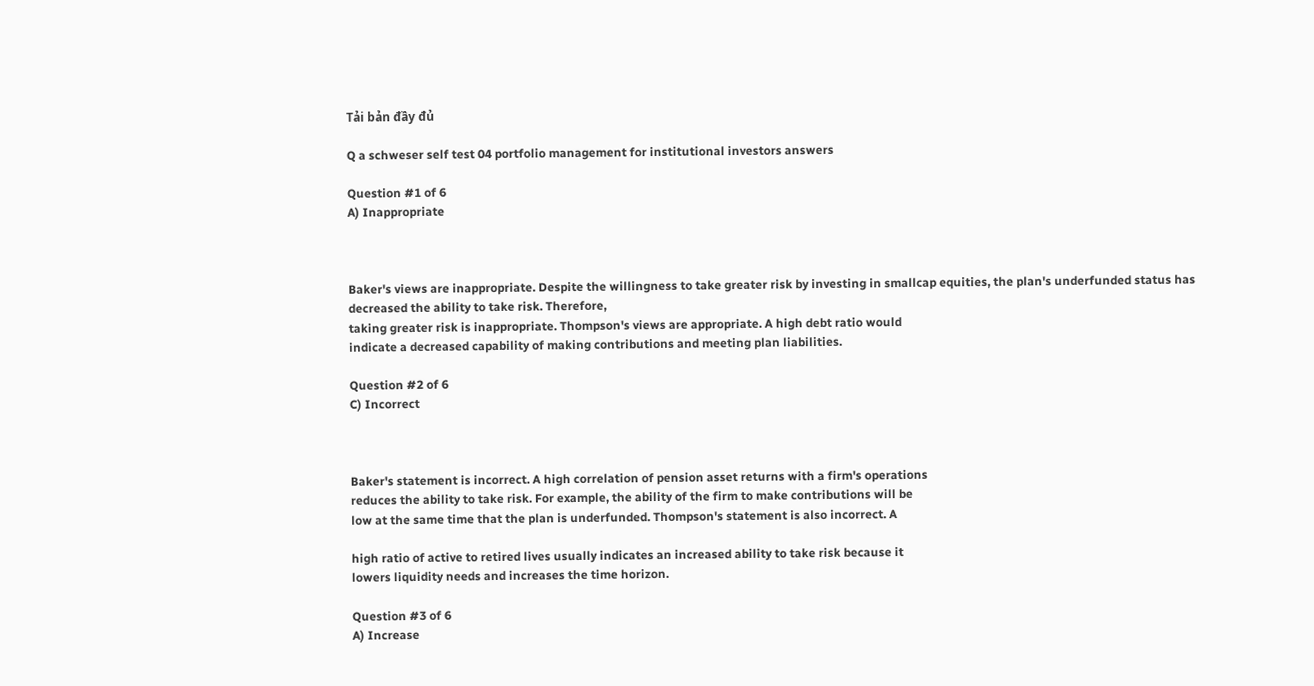Tải bản đầy đủ

Q a schweser self test 04 portfolio management for institutional investors answers

Question #1 of 6
A) Inappropriate



Baker's views are inappropriate. Despite the willingness to take greater risk by investing in smallcap equities, the plan's underfunded status has decreased the ability to take risk. Therefore,
taking greater risk is inappropriate. Thompson's views are appropriate. A high debt ratio would
indicate a decreased capability of making contributions and meeting plan liabilities.

Question #2 of 6
C) Incorrect



Baker's statement is incorrect. A high correlation of pension asset returns with a firm's operations
reduces the ability to take risk. For example, the ability of the firm to make contributions will be
low at the same time that the plan is underfunded. Thompson's statement is also incorrect. A

high ratio of active to retired lives usually indicates an increased ability to take risk because it
lowers liquidity needs and increases the time horizon.

Question #3 of 6
A) Increase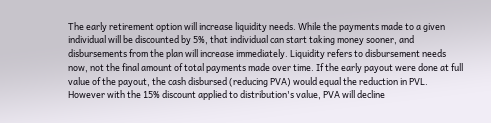The early retirement option will increase liquidity needs. While the payments made to a given
individual will be discounted by 5%, that individual can start taking money sooner, and
disbursements from the plan will increase immediately. Liquidity refers to disbursement needs
now, not the final amount of total payments made over time. If the early payout were done at full
value of the payout, the cash disbursed (reducing PVA) would equal the reduction in PVL.
However with the 15% discount applied to distribution's value, PVA will decline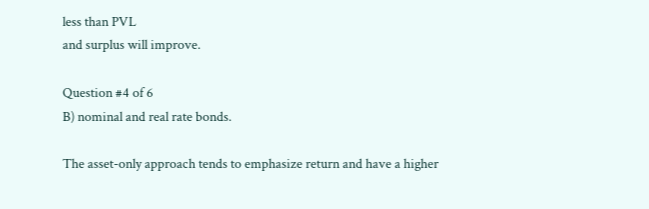less than PVL
and surplus will improve.

Question #4 of 6
B) nominal and real rate bonds.

The asset-only approach tends to emphasize return and have a higher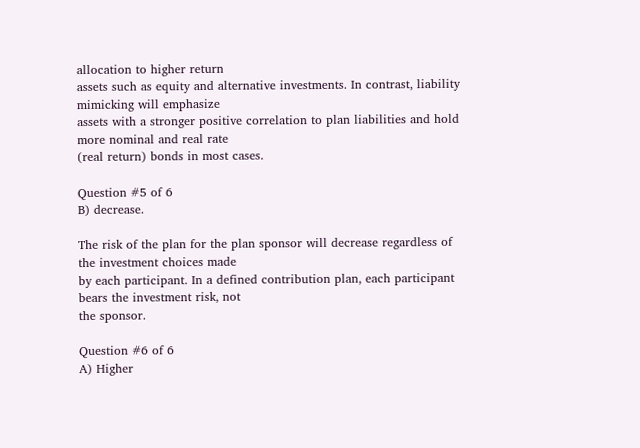allocation to higher return
assets such as equity and alternative investments. In contrast, liability mimicking will emphasize
assets with a stronger positive correlation to plan liabilities and hold more nominal and real rate
(real return) bonds in most cases.

Question #5 of 6
B) decrease.

The risk of the plan for the plan sponsor will decrease regardless of the investment choices made
by each participant. In a defined contribution plan, each participant bears the investment risk, not
the sponsor.

Question #6 of 6
A) Higher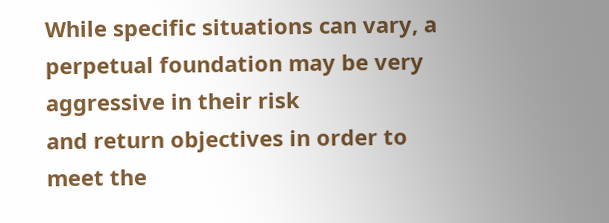While specific situations can vary, a perpetual foundation may be very aggressive in their risk
and return objectives in order to meet the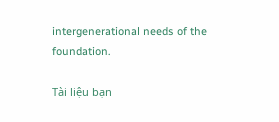intergenerational needs of the foundation.

Tài liệu bạn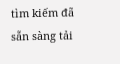tìm kiếm đã sẵn sàng tải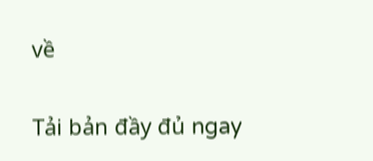về

Tải bản đầy đủ ngay